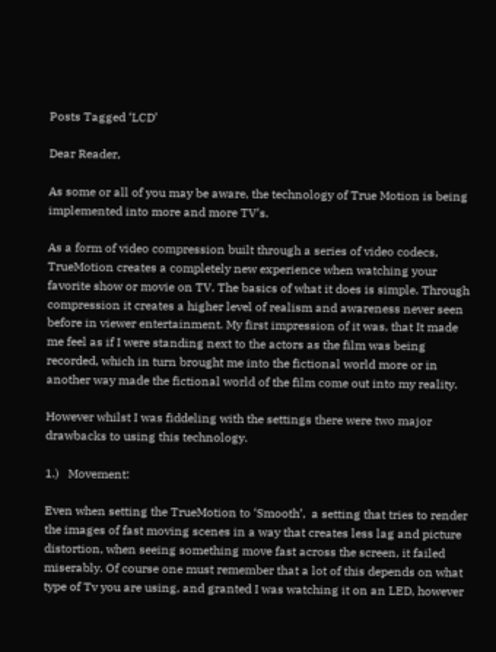Posts Tagged ‘LCD’

Dear Reader,

As some or all of you may be aware, the technology of True Motion is being implemented into more and more TV’s.

As a form of video compression built through a series of video codecs, TrueMotion creates a completely new experience when watching your favorite show or movie on TV. The basics of what it does is simple. Through compression it creates a higher level of realism and awareness never seen before in viewer entertainment. My first impression of it was, that It made me feel as if I were standing next to the actors as the film was being recorded, which in turn brought me into the fictional world more or in another way made the fictional world of the film come out into my reality.

However whilst I was fiddeling with the settings there were two major drawbacks to using this technology.

1.)   Movement:

Even when setting the TrueMotion to ‘Smooth’,  a setting that tries to render the images of fast moving scenes in a way that creates less lag and picture distortion, when seeing something move fast across the screen, it failed miserably. Of course one must remember that a lot of this depends on what type of Tv you are using, and granted I was watching it on an LED, however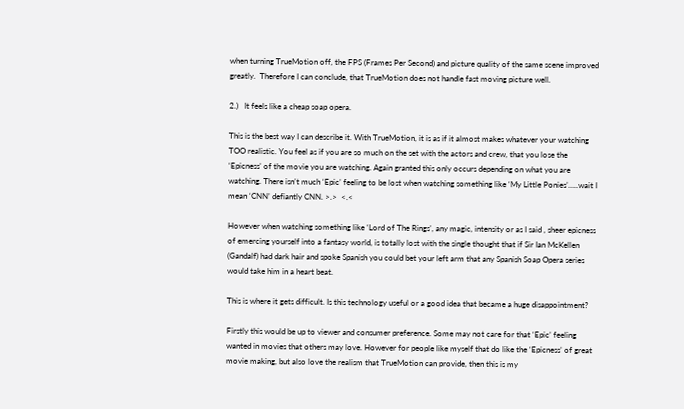when turning TrueMotion off, the FPS (Frames Per Second) and picture quality of the same scene improved greatly.  Therefore I can conclude, that TrueMotion does not handle fast moving picture well.

2.)   It feels like a cheap soap opera.

This is the best way I can describe it. With TrueMotion, it is as if it almost makes whatever your watching TOO realistic. You feel as if you are so much on the set with the actors and crew, that you lose the ‘Epicness’ of the movie you are watching. Again granted this only occurs depending on what you are watching. There isn’t much ‘Epic’ feeling to be lost when watching something like ‘My Little Ponies’…..wait I mean ‘CNN’ defiantly CNN. >.>  <.<

However when watching something like ‘Lord of The Rings’, any magic, intensity or as I said , sheer epicness of emercing yourself into a fantasy world, is totally lost with the single thought that if Sir Ian McKellen (Gandalf) had dark hair and spoke Spanish you could bet your left arm that any Spanish Soap Opera series would take him in a heart beat.

This is where it gets difficult. Is this technology useful or a good idea that became a huge disappointment?

Firstly this would be up to viewer and consumer preference. Some may not care for that ‘Epic’ feeling wanted in movies that others may love. However for people like myself that do like the ‘Epicness’ of great movie making, but also love the realism that TrueMotion can provide, then this is my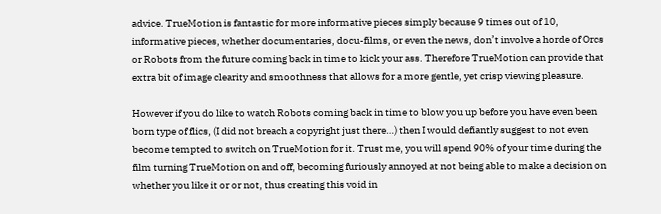advice. TrueMotion is fantastic for more informative pieces simply because 9 times out of 10, informative pieces, whether documentaries, docu-films, or even the news, don’t involve a horde of Orcs or Robots from the future coming back in time to kick your ass. Therefore TrueMotion can provide that extra bit of image clearity and smoothness that allows for a more gentle, yet crisp viewing pleasure.

However if you do like to watch Robots coming back in time to blow you up before you have even been born type of flics, (I did not breach a copyright just there…) then I would defiantly suggest to not even become tempted to switch on TrueMotion for it. Trust me, you will spend 90% of your time during the film turning TrueMotion on and off, becoming furiously annoyed at not being able to make a decision on whether you like it or or not, thus creating this void in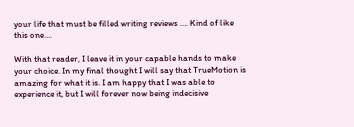your life that must be filled writing reviews …. Kind of like this one….

With that reader, I leave it in your capable hands to make your choice. In my final thought I will say that TrueMotion is amazing for what it is. I am happy that I was able to experience it, but I will forever now being indecisive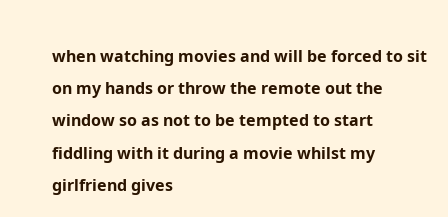when watching movies and will be forced to sit on my hands or throw the remote out the window so as not to be tempted to start fiddling with it during a movie whilst my girlfriend gives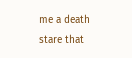me a death stare that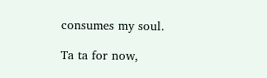consumes my soul.

Ta ta for now,